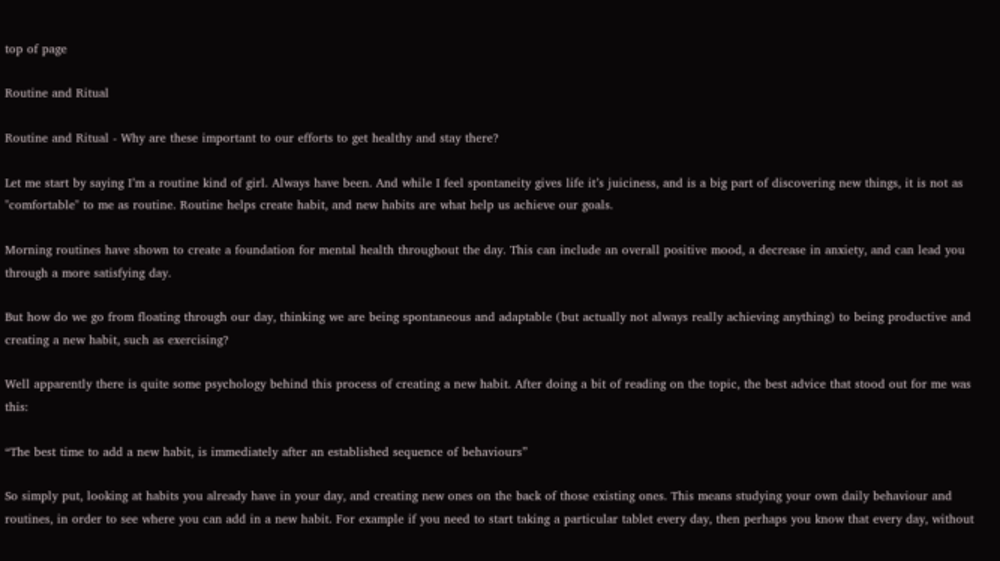top of page

Routine and Ritual

Routine and Ritual - Why are these important to our efforts to get healthy and stay there?

Let me start by saying I’m a routine kind of girl. Always have been. And while I feel spontaneity gives life it’s juiciness, and is a big part of discovering new things, it is not as "comfortable" to me as routine. Routine helps create habit, and new habits are what help us achieve our goals.

Morning routines have shown to create a foundation for mental health throughout the day. This can include an overall positive mood, a decrease in anxiety, and can lead you through a more satisfying day.

But how do we go from floating through our day, thinking we are being spontaneous and adaptable (but actually not always really achieving anything) to being productive and creating a new habit, such as exercising?

Well apparently there is quite some psychology behind this process of creating a new habit. After doing a bit of reading on the topic, the best advice that stood out for me was this:

“The best time to add a new habit, is immediately after an established sequence of behaviours”

So simply put, looking at habits you already have in your day, and creating new ones on the back of those existing ones. This means studying your own daily behaviour and routines, in order to see where you can add in a new habit. For example if you need to start taking a particular tablet every day, then perhaps you know that every day, without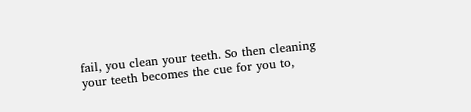fail, you clean your teeth. So then cleaning your teeth becomes the cue for you to,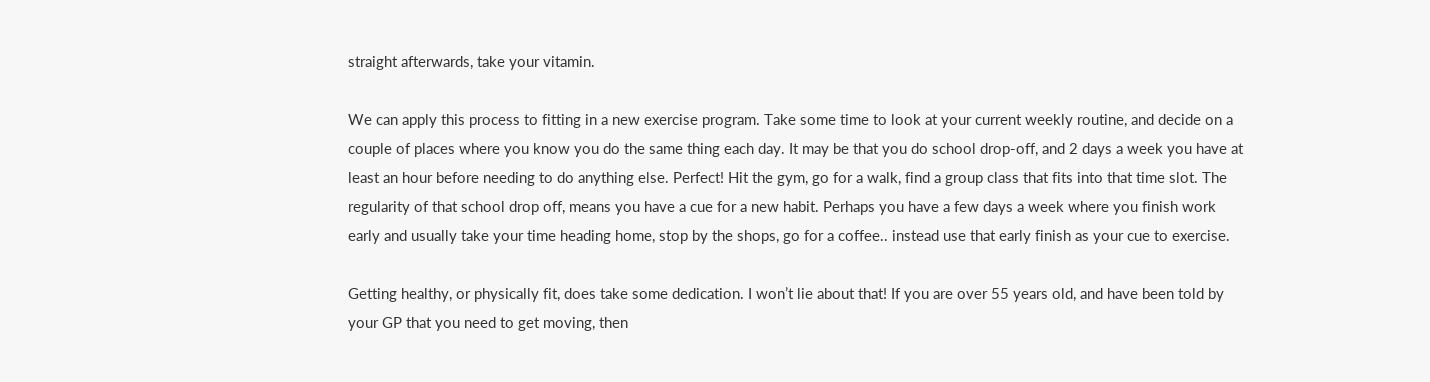straight afterwards, take your vitamin.

We can apply this process to fitting in a new exercise program. Take some time to look at your current weekly routine, and decide on a couple of places where you know you do the same thing each day. It may be that you do school drop-off, and 2 days a week you have at least an hour before needing to do anything else. Perfect! Hit the gym, go for a walk, find a group class that fits into that time slot. The regularity of that school drop off, means you have a cue for a new habit. Perhaps you have a few days a week where you finish work early and usually take your time heading home, stop by the shops, go for a coffee.. instead use that early finish as your cue to exercise.

Getting healthy, or physically fit, does take some dedication. I won’t lie about that! If you are over 55 years old, and have been told by your GP that you need to get moving, then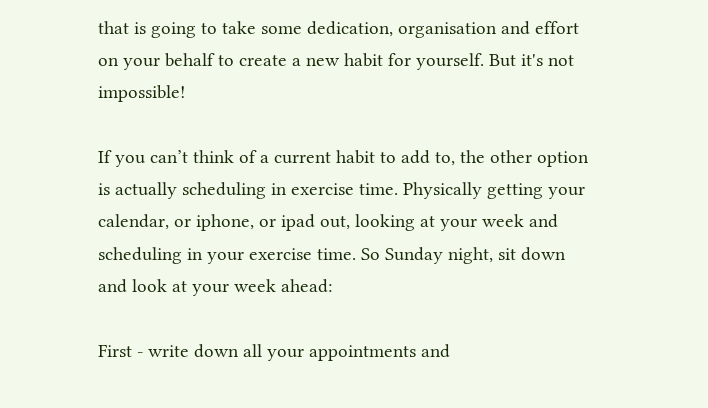that is going to take some dedication, organisation and effort on your behalf to create a new habit for yourself. But it's not impossible!

If you can’t think of a current habit to add to, the other option is actually scheduling in exercise time. Physically getting your calendar, or iphone, or ipad out, looking at your week and scheduling in your exercise time. So Sunday night, sit down and look at your week ahead:

First - write down all your appointments and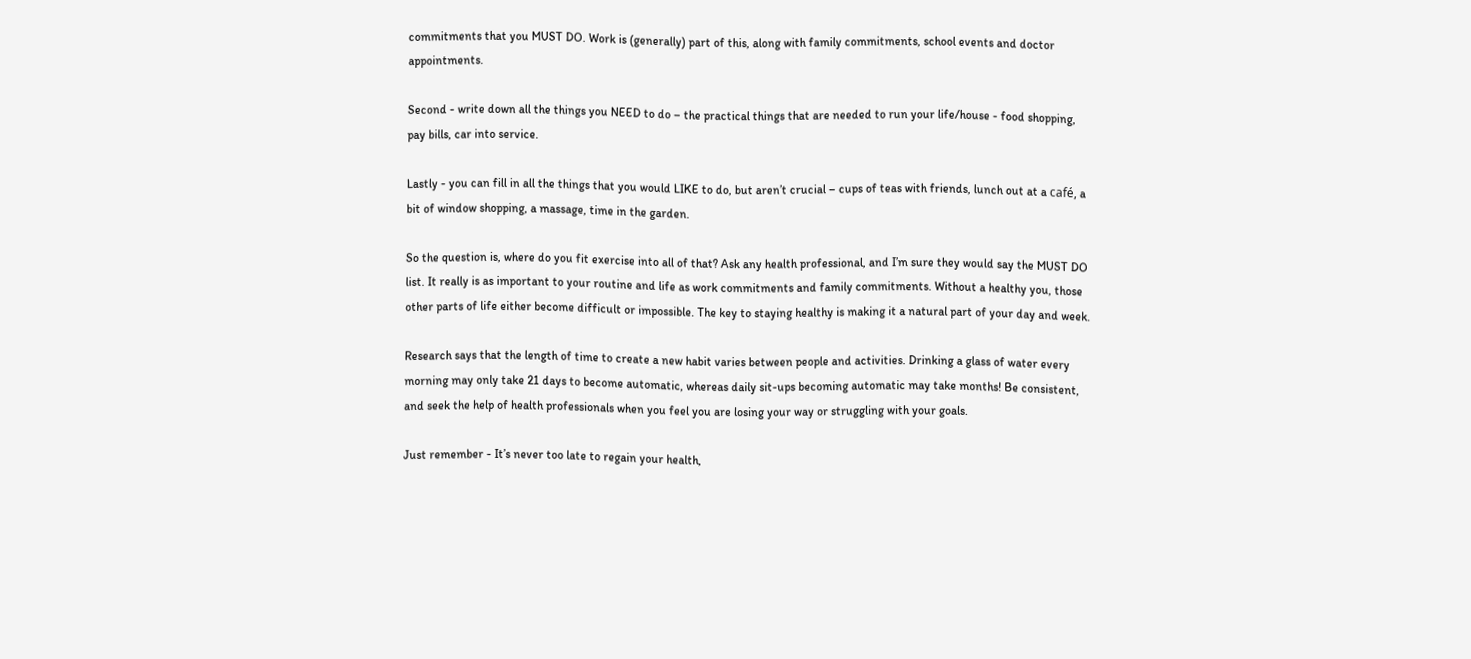commitments that you MUST DO. Work is (generally) part of this, along with family commitments, school events and doctor appointments.

Second - write down all the things you NEED to do – the practical things that are needed to run your life/house - food shopping, pay bills, car into service.

Lastly - you can fill in all the things that you would LIKE to do, but aren’t crucial – cups of teas with friends, lunch out at a café, a bit of window shopping, a massage, time in the garden.

So the question is, where do you fit exercise into all of that? Ask any health professional, and I’m sure they would say the MUST DO list. It really is as important to your routine and life as work commitments and family commitments. Without a healthy you, those other parts of life either become difficult or impossible. The key to staying healthy is making it a natural part of your day and week.

Research says that the length of time to create a new habit varies between people and activities. Drinking a glass of water every morning may only take 21 days to become automatic, whereas daily sit-ups becoming automatic may take months! Be consistent, and seek the help of health professionals when you feel you are losing your way or struggling with your goals.

Just remember - It’s never too late to regain your health,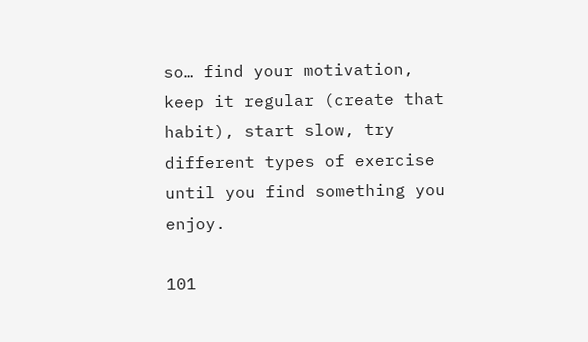so… find your motivation, keep it regular (create that habit), start slow, try different types of exercise until you find something you enjoy.

101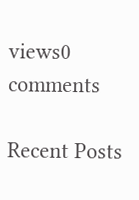views0 comments

Recent Posts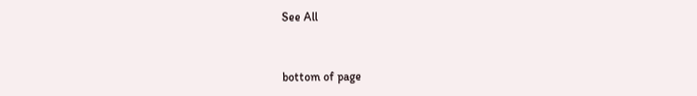See All


bottom of page